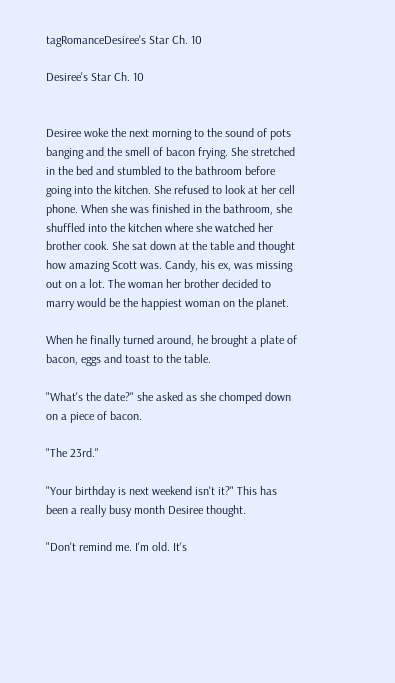tagRomanceDesiree's Star Ch. 10

Desiree's Star Ch. 10


Desiree woke the next morning to the sound of pots banging and the smell of bacon frying. She stretched in the bed and stumbled to the bathroom before going into the kitchen. She refused to look at her cell phone. When she was finished in the bathroom, she shuffled into the kitchen where she watched her brother cook. She sat down at the table and thought how amazing Scott was. Candy, his ex, was missing out on a lot. The woman her brother decided to marry would be the happiest woman on the planet.

When he finally turned around, he brought a plate of bacon, eggs and toast to the table.

"What's the date?" she asked as she chomped down on a piece of bacon.

"The 23rd."

"Your birthday is next weekend isn't it?" This has been a really busy month Desiree thought.

"Don't remind me. I'm old. It's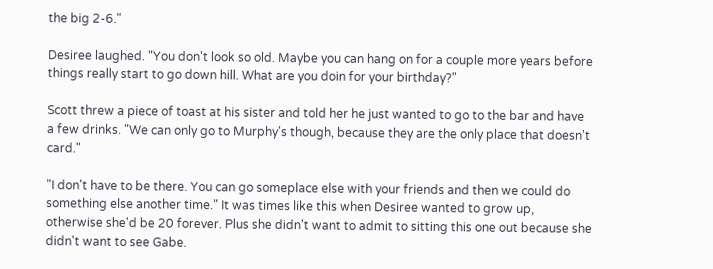the big 2-6."

Desiree laughed. "You don't look so old. Maybe you can hang on for a couple more years before things really start to go down hill. What are you doin for your birthday?"

Scott threw a piece of toast at his sister and told her he just wanted to go to the bar and have a few drinks. "We can only go to Murphy's though, because they are the only place that doesn't card."

"I don't have to be there. You can go someplace else with your friends and then we could do something else another time." It was times like this when Desiree wanted to grow up, otherwise she'd be 20 forever. Plus she didn't want to admit to sitting this one out because she didn't want to see Gabe.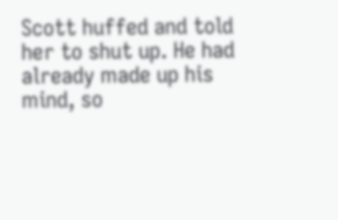Scott huffed and told her to shut up. He had already made up his mind, so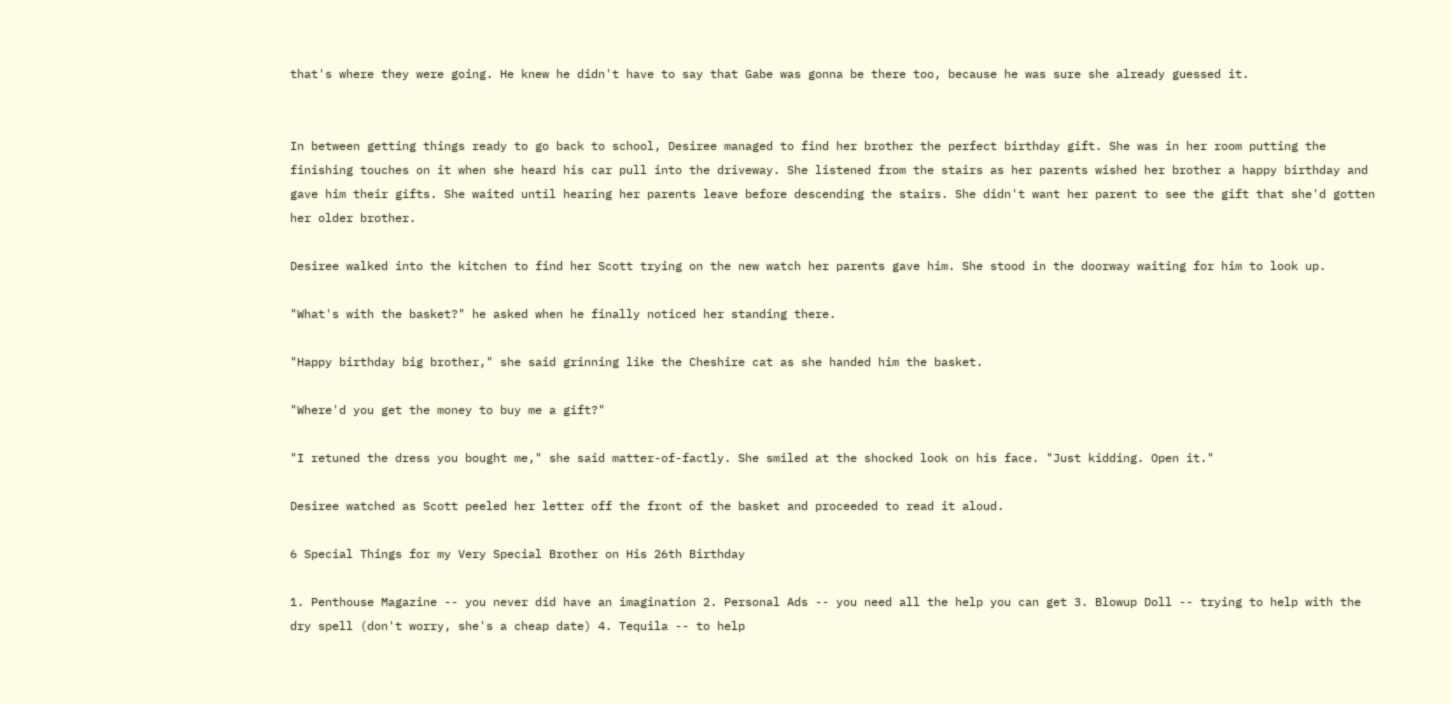that's where they were going. He knew he didn't have to say that Gabe was gonna be there too, because he was sure she already guessed it.


In between getting things ready to go back to school, Desiree managed to find her brother the perfect birthday gift. She was in her room putting the finishing touches on it when she heard his car pull into the driveway. She listened from the stairs as her parents wished her brother a happy birthday and gave him their gifts. She waited until hearing her parents leave before descending the stairs. She didn't want her parent to see the gift that she'd gotten her older brother.

Desiree walked into the kitchen to find her Scott trying on the new watch her parents gave him. She stood in the doorway waiting for him to look up.

"What's with the basket?" he asked when he finally noticed her standing there.

"Happy birthday big brother," she said grinning like the Cheshire cat as she handed him the basket.

"Where'd you get the money to buy me a gift?"

"I retuned the dress you bought me," she said matter-of-factly. She smiled at the shocked look on his face. "Just kidding. Open it."

Desiree watched as Scott peeled her letter off the front of the basket and proceeded to read it aloud.

6 Special Things for my Very Special Brother on His 26th Birthday

1. Penthouse Magazine -- you never did have an imagination 2. Personal Ads -- you need all the help you can get 3. Blowup Doll -- trying to help with the dry spell (don't worry, she's a cheap date) 4. Tequila -- to help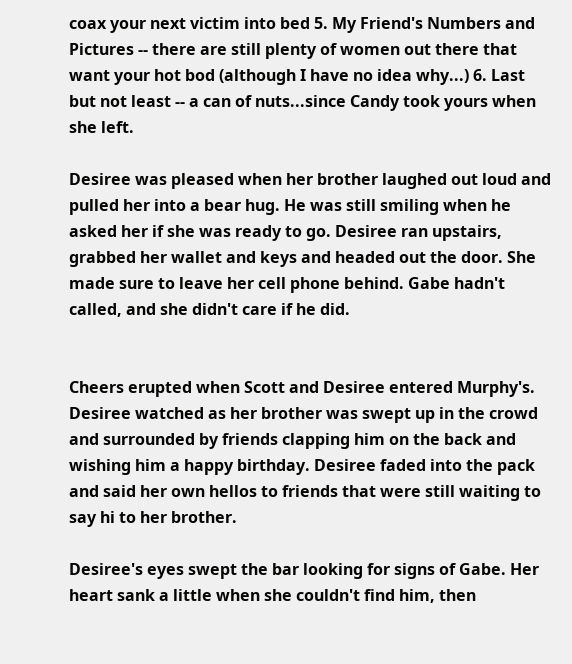coax your next victim into bed 5. My Friend's Numbers and Pictures -- there are still plenty of women out there that want your hot bod (although I have no idea why...) 6. Last but not least -- a can of nuts...since Candy took yours when she left.

Desiree was pleased when her brother laughed out loud and pulled her into a bear hug. He was still smiling when he asked her if she was ready to go. Desiree ran upstairs, grabbed her wallet and keys and headed out the door. She made sure to leave her cell phone behind. Gabe hadn't called, and she didn't care if he did.


Cheers erupted when Scott and Desiree entered Murphy's. Desiree watched as her brother was swept up in the crowd and surrounded by friends clapping him on the back and wishing him a happy birthday. Desiree faded into the pack and said her own hellos to friends that were still waiting to say hi to her brother.

Desiree's eyes swept the bar looking for signs of Gabe. Her heart sank a little when she couldn't find him, then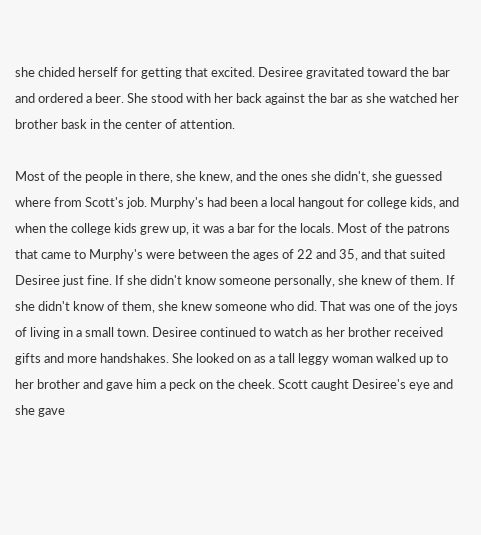she chided herself for getting that excited. Desiree gravitated toward the bar and ordered a beer. She stood with her back against the bar as she watched her brother bask in the center of attention.

Most of the people in there, she knew, and the ones she didn't, she guessed where from Scott's job. Murphy's had been a local hangout for college kids, and when the college kids grew up, it was a bar for the locals. Most of the patrons that came to Murphy's were between the ages of 22 and 35, and that suited Desiree just fine. If she didn't know someone personally, she knew of them. If she didn't know of them, she knew someone who did. That was one of the joys of living in a small town. Desiree continued to watch as her brother received gifts and more handshakes. She looked on as a tall leggy woman walked up to her brother and gave him a peck on the cheek. Scott caught Desiree's eye and she gave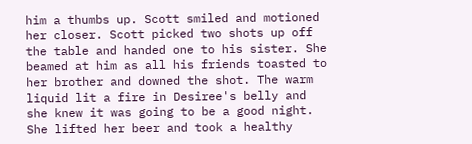him a thumbs up. Scott smiled and motioned her closer. Scott picked two shots up off the table and handed one to his sister. She beamed at him as all his friends toasted to her brother and downed the shot. The warm liquid lit a fire in Desiree's belly and she knew it was going to be a good night. She lifted her beer and took a healthy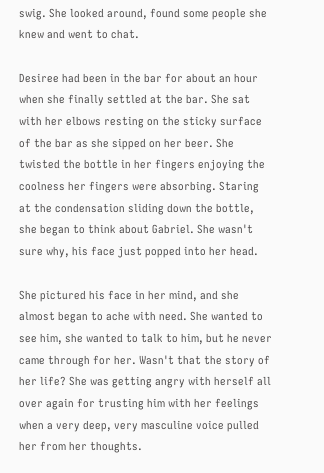swig. She looked around, found some people she knew and went to chat.

Desiree had been in the bar for about an hour when she finally settled at the bar. She sat with her elbows resting on the sticky surface of the bar as she sipped on her beer. She twisted the bottle in her fingers enjoying the coolness her fingers were absorbing. Staring at the condensation sliding down the bottle, she began to think about Gabriel. She wasn't sure why, his face just popped into her head.

She pictured his face in her mind, and she almost began to ache with need. She wanted to see him, she wanted to talk to him, but he never came through for her. Wasn't that the story of her life? She was getting angry with herself all over again for trusting him with her feelings when a very deep, very masculine voice pulled her from her thoughts.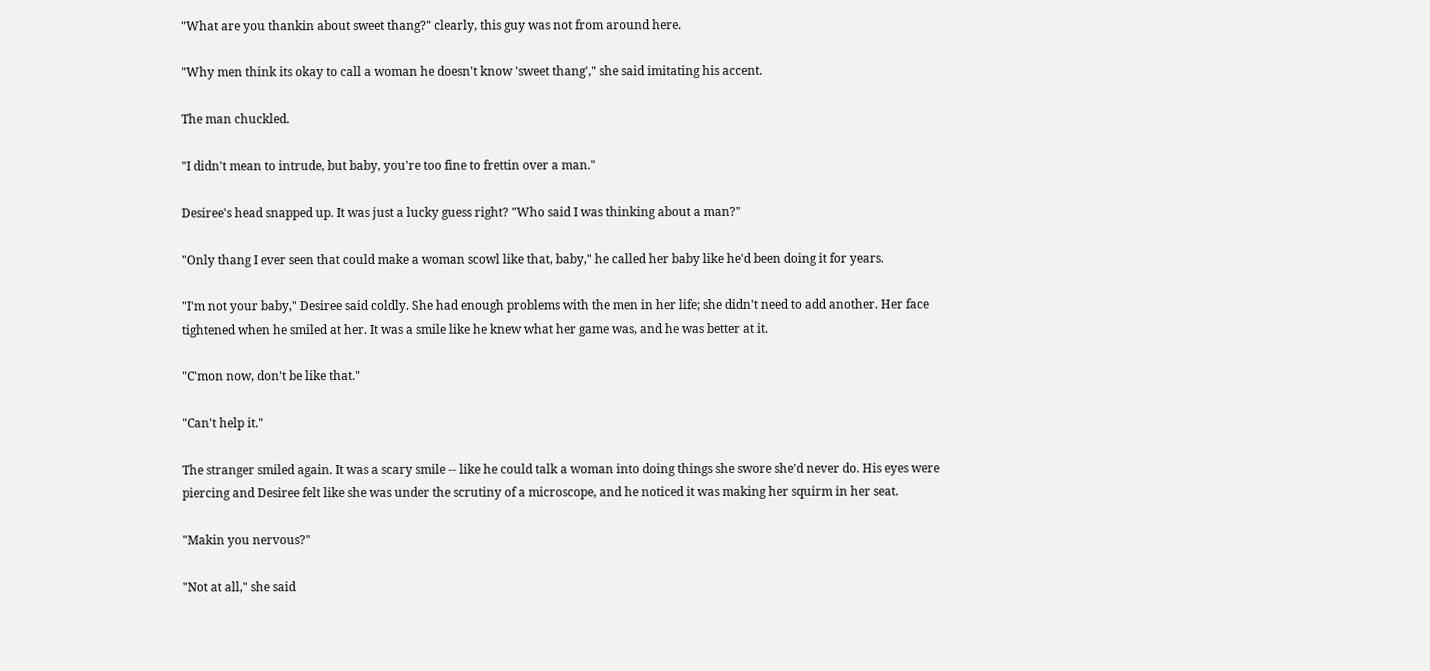"What are you thankin about sweet thang?" clearly, this guy was not from around here.

"Why men think its okay to call a woman he doesn't know 'sweet thang'," she said imitating his accent.

The man chuckled.

"I didn't mean to intrude, but baby, you're too fine to frettin over a man."

Desiree's head snapped up. It was just a lucky guess right? "Who said I was thinking about a man?"

"Only thang I ever seen that could make a woman scowl like that, baby," he called her baby like he'd been doing it for years.

"I'm not your baby," Desiree said coldly. She had enough problems with the men in her life; she didn't need to add another. Her face tightened when he smiled at her. It was a smile like he knew what her game was, and he was better at it.

"C'mon now, don't be like that."

"Can't help it."

The stranger smiled again. It was a scary smile -- like he could talk a woman into doing things she swore she'd never do. His eyes were piercing and Desiree felt like she was under the scrutiny of a microscope, and he noticed it was making her squirm in her seat.

"Makin you nervous?"

"Not at all," she said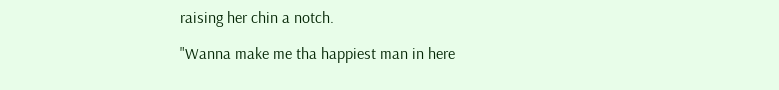raising her chin a notch.

"Wanna make me tha happiest man in here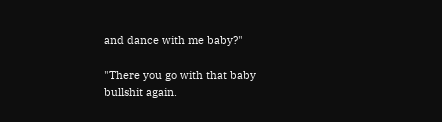and dance with me baby?"

"There you go with that baby bullshit again.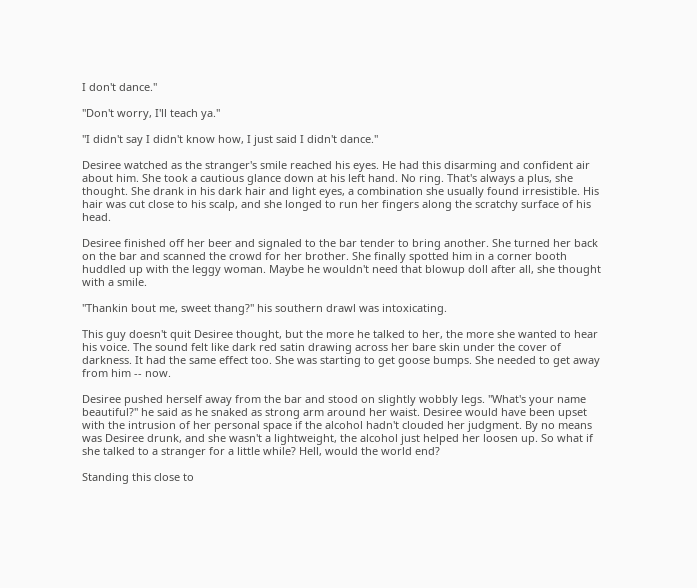I don't dance."

"Don't worry, I'll teach ya."

"I didn't say I didn't know how, I just said I didn't dance."

Desiree watched as the stranger's smile reached his eyes. He had this disarming and confident air about him. She took a cautious glance down at his left hand. No ring. That's always a plus, she thought. She drank in his dark hair and light eyes, a combination she usually found irresistible. His hair was cut close to his scalp, and she longed to run her fingers along the scratchy surface of his head.

Desiree finished off her beer and signaled to the bar tender to bring another. She turned her back on the bar and scanned the crowd for her brother. She finally spotted him in a corner booth huddled up with the leggy woman. Maybe he wouldn't need that blowup doll after all, she thought with a smile.

"Thankin bout me, sweet thang?" his southern drawl was intoxicating.

This guy doesn't quit Desiree thought, but the more he talked to her, the more she wanted to hear his voice. The sound felt like dark red satin drawing across her bare skin under the cover of darkness. It had the same effect too. She was starting to get goose bumps. She needed to get away from him -- now.

Desiree pushed herself away from the bar and stood on slightly wobbly legs. "What's your name beautiful?" he said as he snaked as strong arm around her waist. Desiree would have been upset with the intrusion of her personal space if the alcohol hadn't clouded her judgment. By no means was Desiree drunk, and she wasn't a lightweight, the alcohol just helped her loosen up. So what if she talked to a stranger for a little while? Hell, would the world end?

Standing this close to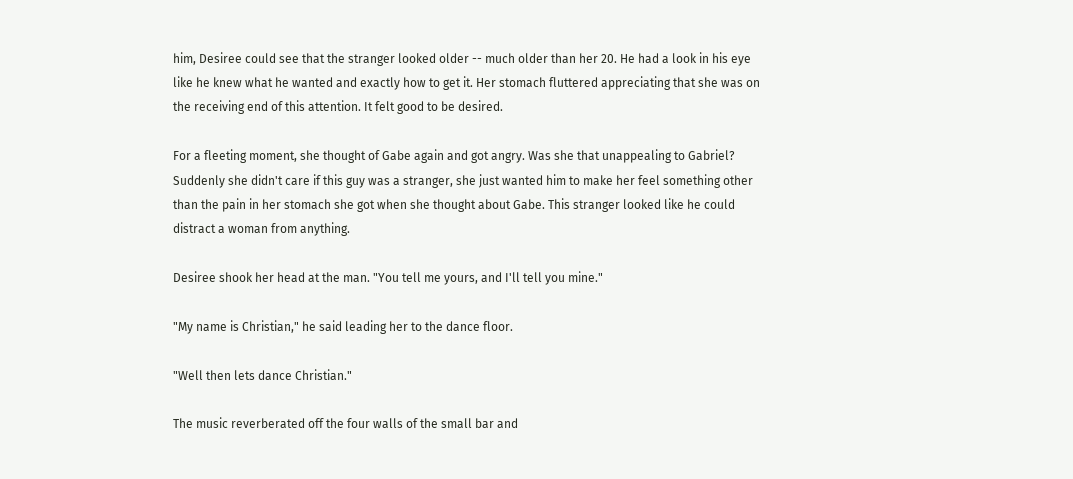him, Desiree could see that the stranger looked older -- much older than her 20. He had a look in his eye like he knew what he wanted and exactly how to get it. Her stomach fluttered appreciating that she was on the receiving end of this attention. It felt good to be desired.

For a fleeting moment, she thought of Gabe again and got angry. Was she that unappealing to Gabriel? Suddenly she didn't care if this guy was a stranger, she just wanted him to make her feel something other than the pain in her stomach she got when she thought about Gabe. This stranger looked like he could distract a woman from anything.

Desiree shook her head at the man. "You tell me yours, and I'll tell you mine."

"My name is Christian," he said leading her to the dance floor.

"Well then lets dance Christian."

The music reverberated off the four walls of the small bar and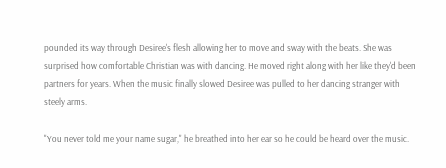pounded its way through Desiree's flesh allowing her to move and sway with the beats. She was surprised how comfortable Christian was with dancing. He moved right along with her like they'd been partners for years. When the music finally slowed Desiree was pulled to her dancing stranger with steely arms.

"You never told me your name sugar," he breathed into her ear so he could be heard over the music.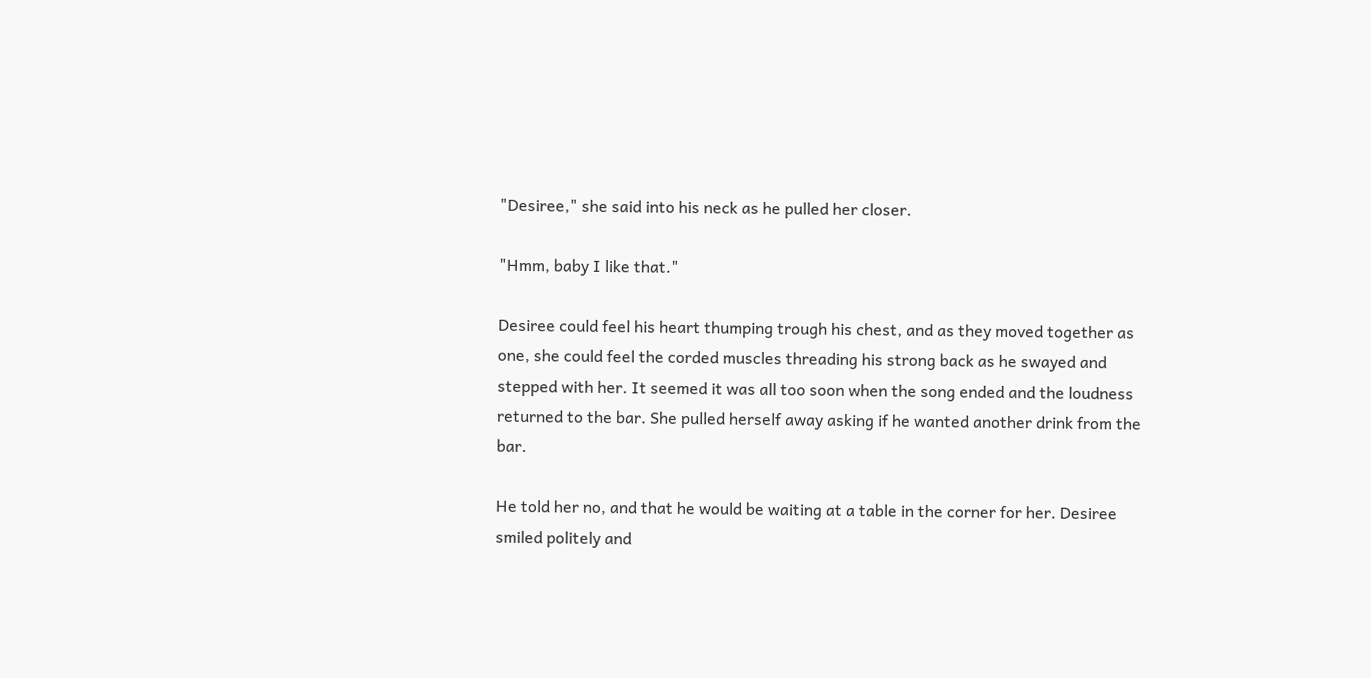"Desiree," she said into his neck as he pulled her closer.

"Hmm, baby I like that."

Desiree could feel his heart thumping trough his chest, and as they moved together as one, she could feel the corded muscles threading his strong back as he swayed and stepped with her. It seemed it was all too soon when the song ended and the loudness returned to the bar. She pulled herself away asking if he wanted another drink from the bar.

He told her no, and that he would be waiting at a table in the corner for her. Desiree smiled politely and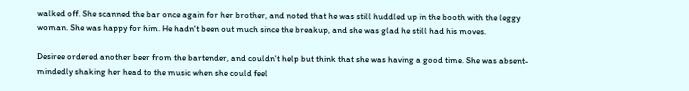walked off. She scanned the bar once again for her brother, and noted that he was still huddled up in the booth with the leggy woman. She was happy for him. He hadn't been out much since the breakup, and she was glad he still had his moves.

Desiree ordered another beer from the bartender, and couldn't help but think that she was having a good time. She was absent-mindedly shaking her head to the music when she could feel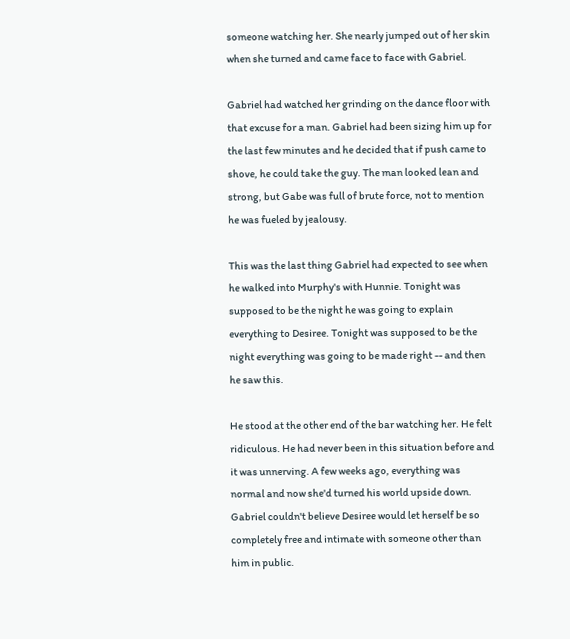someone watching her. She nearly jumped out of her skin when she turned and came face to face with Gabriel.

Gabriel had watched her grinding on the dance floor with that excuse for a man. Gabriel had been sizing him up for the last few minutes and he decided that if push came to shove, he could take the guy. The man looked lean and strong, but Gabe was full of brute force, not to mention he was fueled by jealousy.

This was the last thing Gabriel had expected to see when he walked into Murphy's with Hunnie. Tonight was supposed to be the night he was going to explain everything to Desiree. Tonight was supposed to be the night everything was going to be made right -- and then he saw this.

He stood at the other end of the bar watching her. He felt ridiculous. He had never been in this situation before and it was unnerving. A few weeks ago, everything was normal and now she'd turned his world upside down. Gabriel couldn't believe Desiree would let herself be so completely free and intimate with someone other than him in public.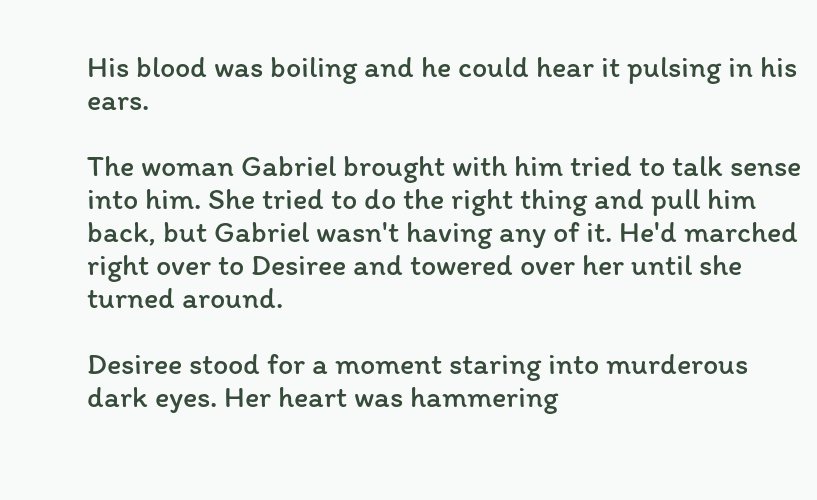His blood was boiling and he could hear it pulsing in his ears.

The woman Gabriel brought with him tried to talk sense into him. She tried to do the right thing and pull him back, but Gabriel wasn't having any of it. He'd marched right over to Desiree and towered over her until she turned around.

Desiree stood for a moment staring into murderous dark eyes. Her heart was hammering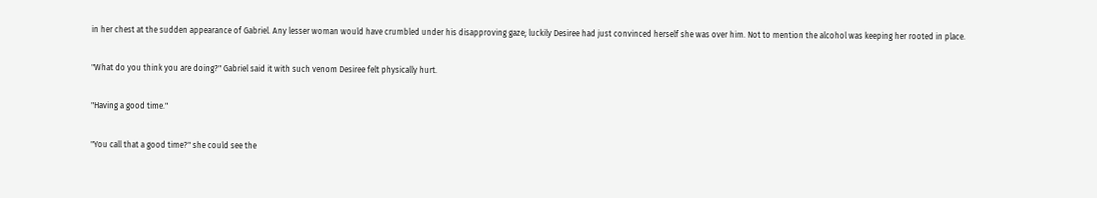in her chest at the sudden appearance of Gabriel. Any lesser woman would have crumbled under his disapproving gaze; luckily Desiree had just convinced herself she was over him. Not to mention the alcohol was keeping her rooted in place.

"What do you think you are doing?" Gabriel said it with such venom Desiree felt physically hurt.

"Having a good time."

"You call that a good time?" she could see the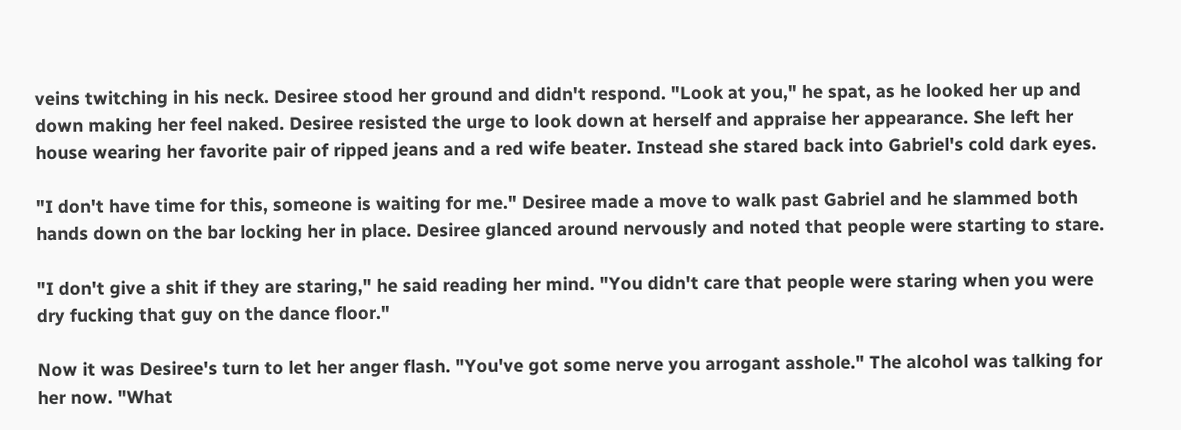veins twitching in his neck. Desiree stood her ground and didn't respond. "Look at you," he spat, as he looked her up and down making her feel naked. Desiree resisted the urge to look down at herself and appraise her appearance. She left her house wearing her favorite pair of ripped jeans and a red wife beater. Instead she stared back into Gabriel's cold dark eyes.

"I don't have time for this, someone is waiting for me." Desiree made a move to walk past Gabriel and he slammed both hands down on the bar locking her in place. Desiree glanced around nervously and noted that people were starting to stare.

"I don't give a shit if they are staring," he said reading her mind. "You didn't care that people were staring when you were dry fucking that guy on the dance floor."

Now it was Desiree's turn to let her anger flash. "You've got some nerve you arrogant asshole." The alcohol was talking for her now. "What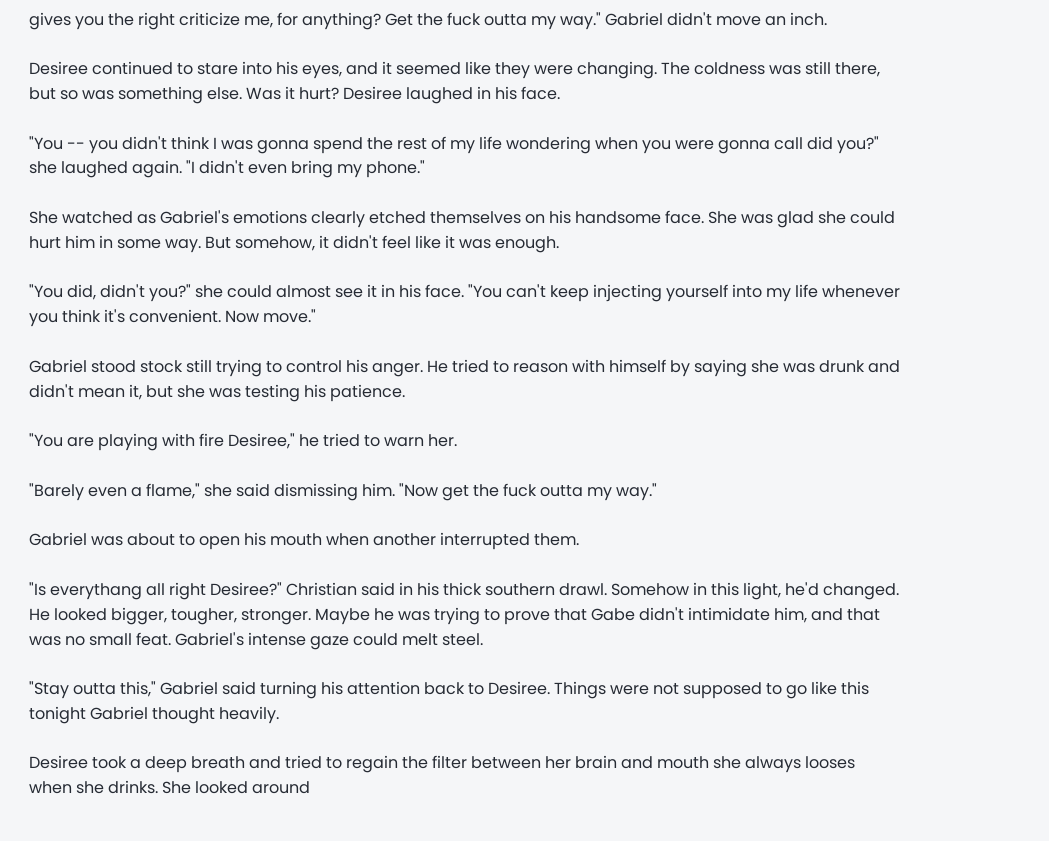gives you the right criticize me, for anything? Get the fuck outta my way." Gabriel didn't move an inch.

Desiree continued to stare into his eyes, and it seemed like they were changing. The coldness was still there, but so was something else. Was it hurt? Desiree laughed in his face.

"You -- you didn't think I was gonna spend the rest of my life wondering when you were gonna call did you?" she laughed again. "I didn't even bring my phone."

She watched as Gabriel's emotions clearly etched themselves on his handsome face. She was glad she could hurt him in some way. But somehow, it didn't feel like it was enough.

"You did, didn't you?" she could almost see it in his face. "You can't keep injecting yourself into my life whenever you think it's convenient. Now move."

Gabriel stood stock still trying to control his anger. He tried to reason with himself by saying she was drunk and didn't mean it, but she was testing his patience.

"You are playing with fire Desiree," he tried to warn her.

"Barely even a flame," she said dismissing him. "Now get the fuck outta my way."

Gabriel was about to open his mouth when another interrupted them.

"Is everythang all right Desiree?" Christian said in his thick southern drawl. Somehow in this light, he'd changed. He looked bigger, tougher, stronger. Maybe he was trying to prove that Gabe didn't intimidate him, and that was no small feat. Gabriel's intense gaze could melt steel.

"Stay outta this," Gabriel said turning his attention back to Desiree. Things were not supposed to go like this tonight Gabriel thought heavily.

Desiree took a deep breath and tried to regain the filter between her brain and mouth she always looses when she drinks. She looked around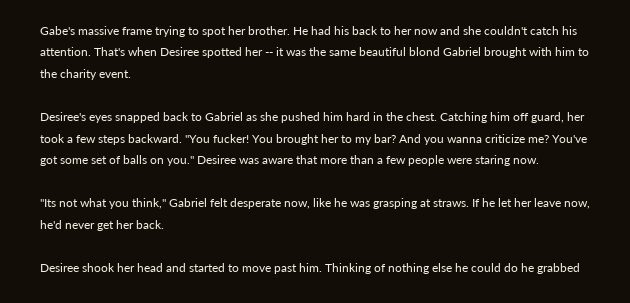Gabe's massive frame trying to spot her brother. He had his back to her now and she couldn't catch his attention. That's when Desiree spotted her -- it was the same beautiful blond Gabriel brought with him to the charity event.

Desiree's eyes snapped back to Gabriel as she pushed him hard in the chest. Catching him off guard, her took a few steps backward. "You fucker! You brought her to my bar? And you wanna criticize me? You've got some set of balls on you." Desiree was aware that more than a few people were staring now.

"Its not what you think," Gabriel felt desperate now, like he was grasping at straws. If he let her leave now, he'd never get her back.

Desiree shook her head and started to move past him. Thinking of nothing else he could do he grabbed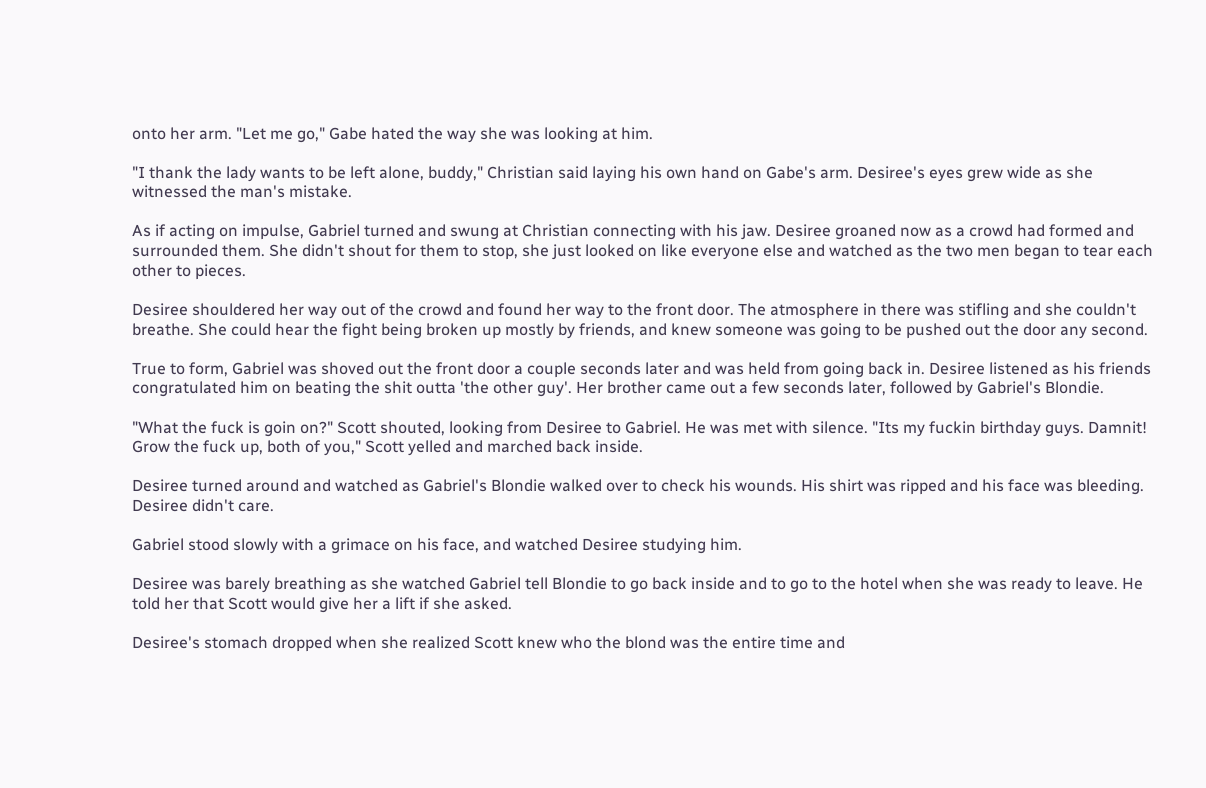onto her arm. "Let me go," Gabe hated the way she was looking at him.

"I thank the lady wants to be left alone, buddy," Christian said laying his own hand on Gabe's arm. Desiree's eyes grew wide as she witnessed the man's mistake.

As if acting on impulse, Gabriel turned and swung at Christian connecting with his jaw. Desiree groaned now as a crowd had formed and surrounded them. She didn't shout for them to stop, she just looked on like everyone else and watched as the two men began to tear each other to pieces.

Desiree shouldered her way out of the crowd and found her way to the front door. The atmosphere in there was stifling and she couldn't breathe. She could hear the fight being broken up mostly by friends, and knew someone was going to be pushed out the door any second.

True to form, Gabriel was shoved out the front door a couple seconds later and was held from going back in. Desiree listened as his friends congratulated him on beating the shit outta 'the other guy'. Her brother came out a few seconds later, followed by Gabriel's Blondie.

"What the fuck is goin on?" Scott shouted, looking from Desiree to Gabriel. He was met with silence. "Its my fuckin birthday guys. Damnit! Grow the fuck up, both of you," Scott yelled and marched back inside.

Desiree turned around and watched as Gabriel's Blondie walked over to check his wounds. His shirt was ripped and his face was bleeding. Desiree didn't care.

Gabriel stood slowly with a grimace on his face, and watched Desiree studying him.

Desiree was barely breathing as she watched Gabriel tell Blondie to go back inside and to go to the hotel when she was ready to leave. He told her that Scott would give her a lift if she asked.

Desiree's stomach dropped when she realized Scott knew who the blond was the entire time and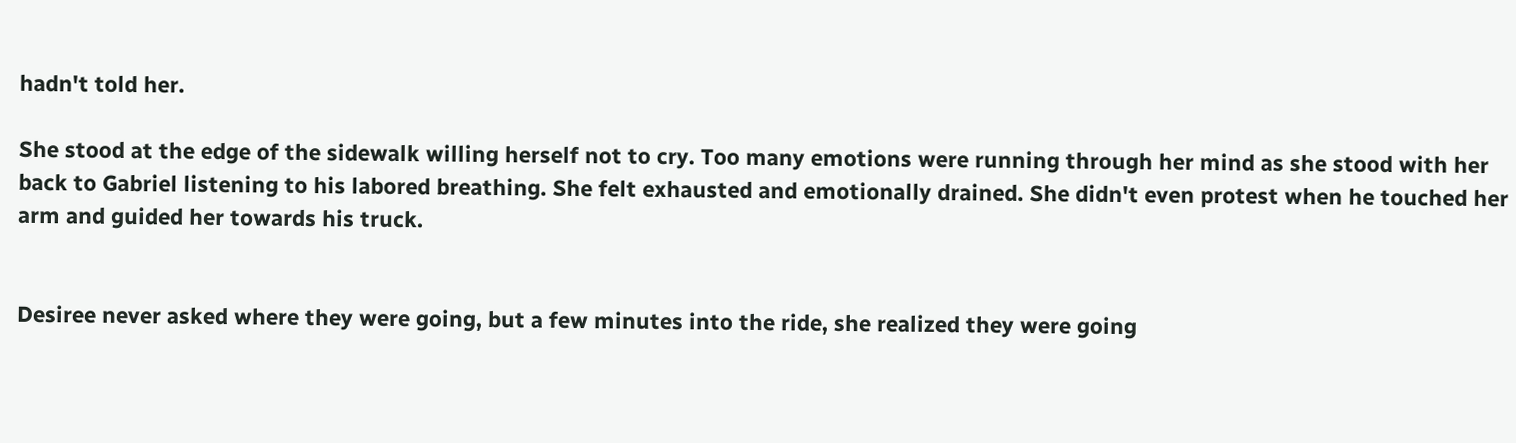hadn't told her.

She stood at the edge of the sidewalk willing herself not to cry. Too many emotions were running through her mind as she stood with her back to Gabriel listening to his labored breathing. She felt exhausted and emotionally drained. She didn't even protest when he touched her arm and guided her towards his truck.


Desiree never asked where they were going, but a few minutes into the ride, she realized they were going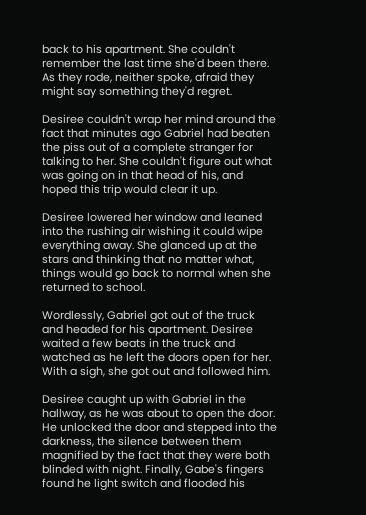back to his apartment. She couldn't remember the last time she'd been there. As they rode, neither spoke, afraid they might say something they'd regret.

Desiree couldn't wrap her mind around the fact that minutes ago Gabriel had beaten the piss out of a complete stranger for talking to her. She couldn't figure out what was going on in that head of his, and hoped this trip would clear it up.

Desiree lowered her window and leaned into the rushing air wishing it could wipe everything away. She glanced up at the stars and thinking that no matter what, things would go back to normal when she returned to school.

Wordlessly, Gabriel got out of the truck and headed for his apartment. Desiree waited a few beats in the truck and watched as he left the doors open for her. With a sigh, she got out and followed him.

Desiree caught up with Gabriel in the hallway, as he was about to open the door. He unlocked the door and stepped into the darkness, the silence between them magnified by the fact that they were both blinded with night. Finally, Gabe's fingers found he light switch and flooded his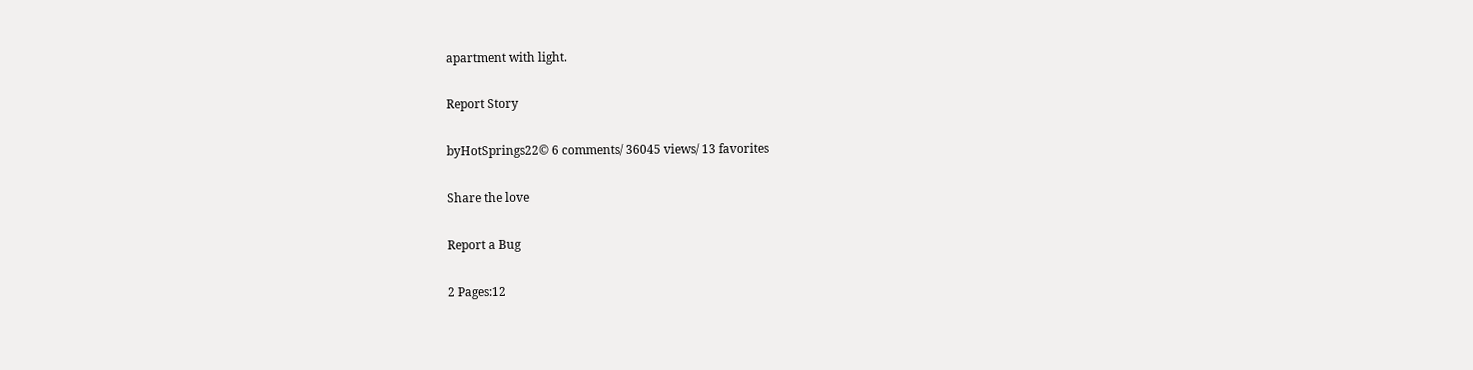apartment with light.

Report Story

byHotSprings22© 6 comments/ 36045 views/ 13 favorites

Share the love

Report a Bug

2 Pages:12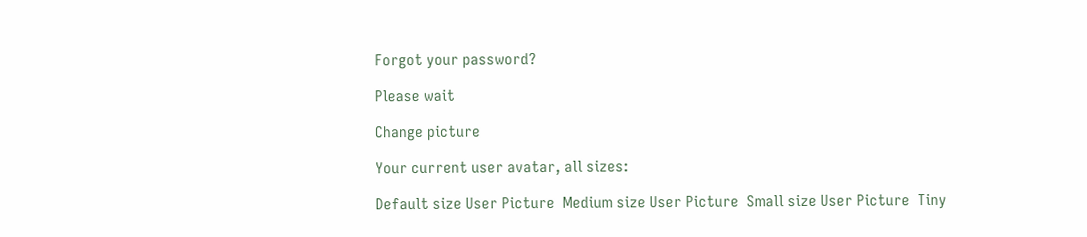Forgot your password?

Please wait

Change picture

Your current user avatar, all sizes:

Default size User Picture  Medium size User Picture  Small size User Picture  Tiny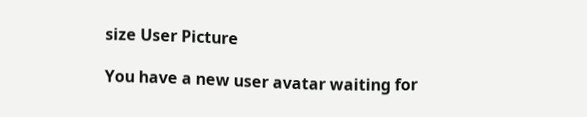size User Picture

You have a new user avatar waiting for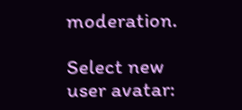moderation.

Select new user avatar: